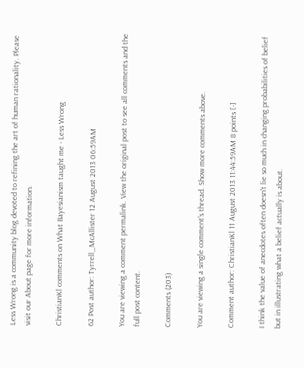Less Wrong is a community blog devoted to refining the art of human rationality. Please visit our About page for more information.

ChristianKl comments on What Bayesianism taught me - Less Wrong

62 Post author: Tyrrell_McAllister 12 August 2013 06:59AM

You are viewing a comment permalink. View the original post to see all comments and the full post content.

Comments (203)

You are viewing a single comment's thread. Show more comments above.

Comment author: ChristianKl 11 August 2013 11:44:59AM 8 points [-]

I think the value of anecdotes often doesn't lie so much in changing probabilities of belief but in illustrating what a belief actually is about.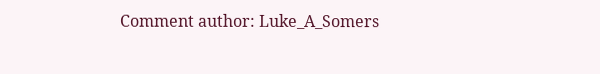Comment author: Luke_A_Somers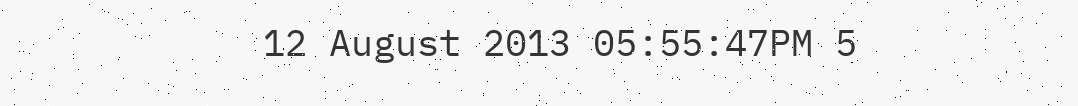12 August 2013 05:55:47PM 5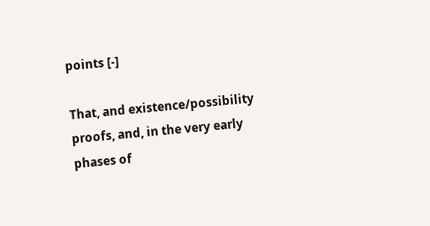points [-]

That, and existence/possibility proofs, and, in the very early phases of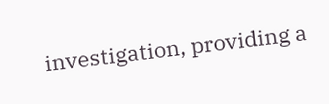investigation, providing a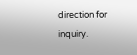direction for inquiry.